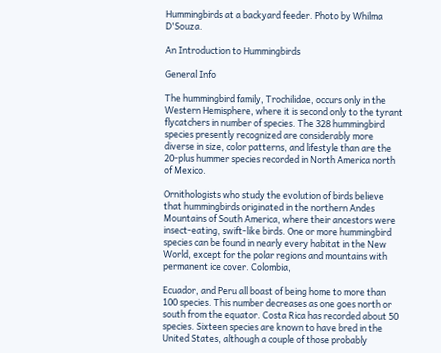Hummingbirds at a backyard feeder. Photo by Whilma D'Souza.

An Introduction to Hummingbirds

General Info

The hummingbird family, Trochilidae, occurs only in the Western Hemisphere, where it is second only to the tyrant flycatchers in number of species. The 328 hummingbird species presently recognized are considerably more diverse in size, color patterns, and lifestyle than are the 20-plus hummer species recorded in North America north of Mexico.

Ornithologists who study the evolution of birds believe that hummingbirds originated in the northern Andes Mountains of South America, where their ancestors were insect-eating, swift-like birds. One or more hummingbird species can be found in nearly every habitat in the New World, except for the polar regions and mountains with permanent ice cover. Colombia,

Ecuador, and Peru all boast of being home to more than 100 species. This number decreases as one goes north or south from the equator. Costa Rica has recorded about 50 species. Sixteen species are known to have bred in the United States, although a couple of those probably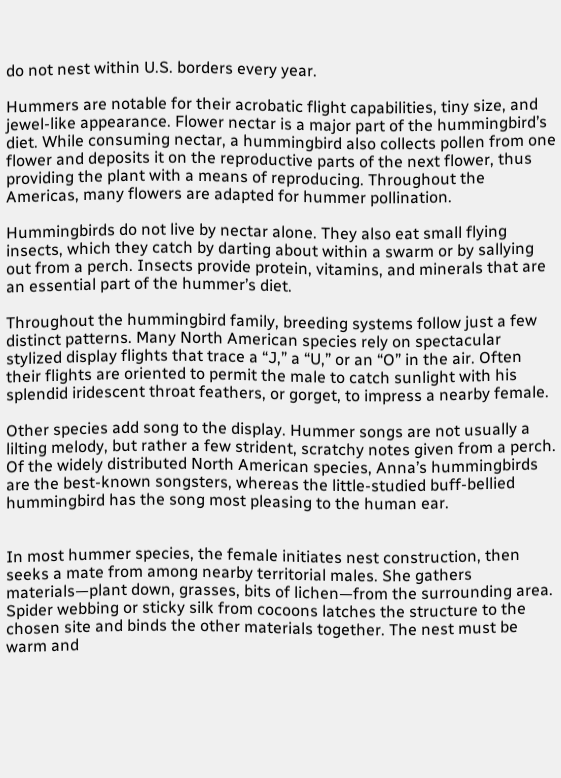do not nest within U.S. borders every year.

Hummers are notable for their acrobatic flight capabilities, tiny size, and jewel-like appearance. Flower nectar is a major part of the hummingbird’s diet. While consuming nectar, a hummingbird also collects pollen from one flower and deposits it on the reproductive parts of the next flower, thus providing the plant with a means of reproducing. Throughout the Americas, many flowers are adapted for hummer pollination.

Hummingbirds do not live by nectar alone. They also eat small flying insects, which they catch by darting about within a swarm or by sallying out from a perch. Insects provide protein, vitamins, and minerals that are an essential part of the hummer’s diet.

Throughout the hummingbird family, breeding systems follow just a few distinct patterns. Many North American species rely on spectacular stylized display flights that trace a “J,” a “U,” or an “O” in the air. Often their flights are oriented to permit the male to catch sunlight with his splendid iridescent throat feathers, or gorget, to impress a nearby female.

Other species add song to the display. Hummer songs are not usually a lilting melody, but rather a few strident, scratchy notes given from a perch. Of the widely distributed North American species, Anna’s hummingbirds are the best-known songsters, whereas the little-studied buff-bellied hummingbird has the song most pleasing to the human ear.


In most hummer species, the female initiates nest construction, then seeks a mate from among nearby territorial males. She gathers materials—plant down, grasses, bits of lichen—from the surrounding area. Spider webbing or sticky silk from cocoons latches the structure to the chosen site and binds the other materials together. The nest must be warm and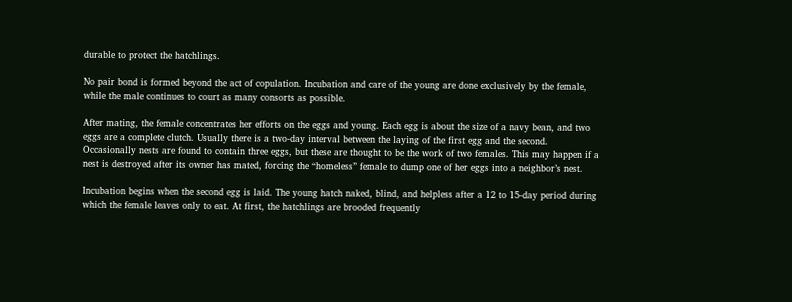durable to protect the hatchlings.

No pair bond is formed beyond the act of copulation. Incubation and care of the young are done exclusively by the female, while the male continues to court as many consorts as possible.

After mating, the female concentrates her efforts on the eggs and young. Each egg is about the size of a navy bean, and two eggs are a complete clutch. Usually there is a two-day interval between the laying of the first egg and the second. Occasionally nests are found to contain three eggs, but these are thought to be the work of two females. This may happen if a nest is destroyed after its owner has mated, forcing the “homeless” female to dump one of her eggs into a neighbor’s nest.

Incubation begins when the second egg is laid. The young hatch naked, blind, and helpless after a 12 to 15-day period during which the female leaves only to eat. At first, the hatchlings are brooded frequently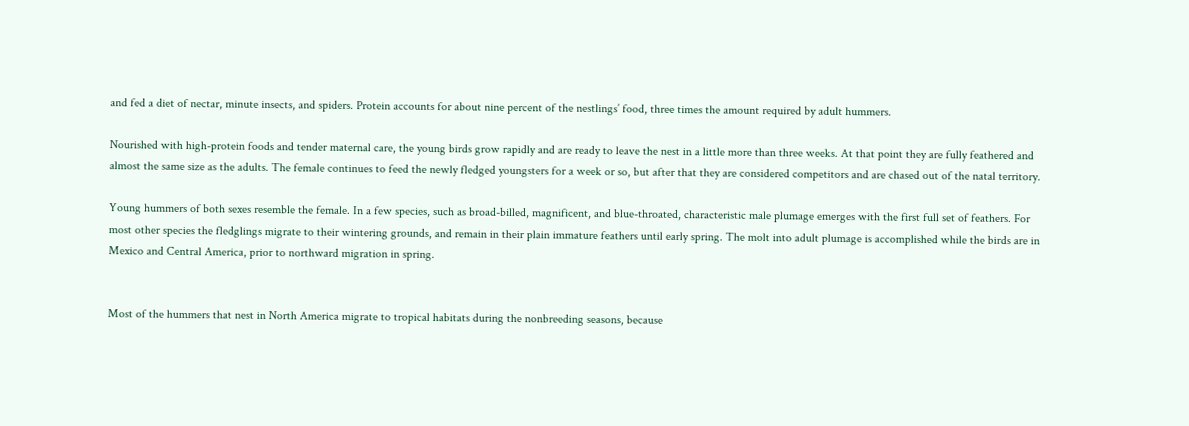and fed a diet of nectar, minute insects, and spiders. Protein accounts for about nine percent of the nestlings’ food, three times the amount required by adult hummers.

Nourished with high-protein foods and tender maternal care, the young birds grow rapidly and are ready to leave the nest in a little more than three weeks. At that point they are fully feathered and almost the same size as the adults. The female continues to feed the newly fledged youngsters for a week or so, but after that they are considered competitors and are chased out of the natal territory.

Young hummers of both sexes resemble the female. In a few species, such as broad-billed, magnificent, and blue-throated, characteristic male plumage emerges with the first full set of feathers. For most other species the fledglings migrate to their wintering grounds, and remain in their plain immature feathers until early spring. The molt into adult plumage is accomplished while the birds are in Mexico and Central America, prior to northward migration in spring.


Most of the hummers that nest in North America migrate to tropical habitats during the nonbreeding seasons, because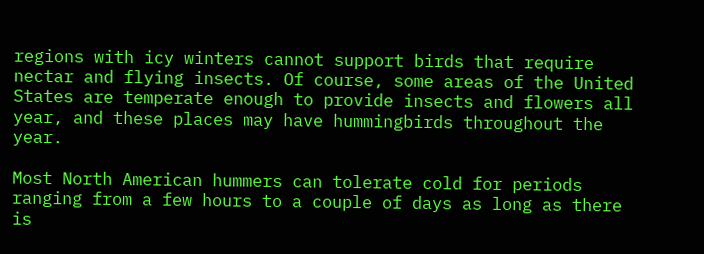regions with icy winters cannot support birds that require nectar and flying insects. Of course, some areas of the United States are temperate enough to provide insects and flowers all year, and these places may have hummingbirds throughout the year.

Most North American hummers can tolerate cold for periods ranging from a few hours to a couple of days as long as there is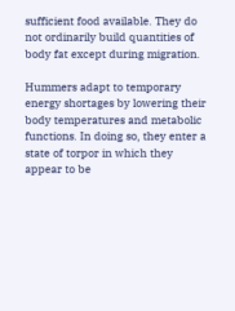sufficient food available. They do not ordinarily build quantities of body fat except during migration.

Hummers adapt to temporary energy shortages by lowering their body temperatures and metabolic functions. In doing so, they enter a state of torpor in which they appear to be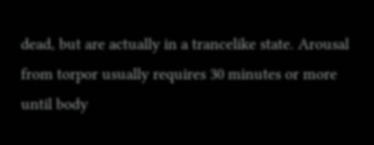dead, but are actually in a trancelike state. Arousal from torpor usually requires 30 minutes or more until body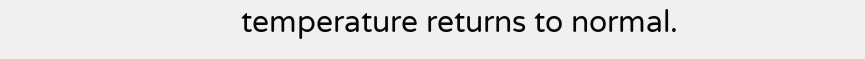temperature returns to normal.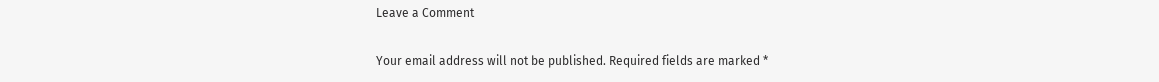Leave a Comment

Your email address will not be published. Required fields are marked *